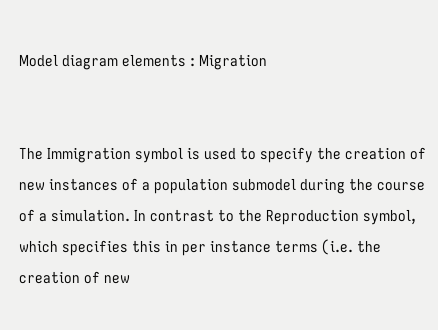Model diagram elements : Migration


The Immigration symbol is used to specify the creation of new instances of a population submodel during the course of a simulation. In contrast to the Reproduction symbol, which specifies this in per instance terms (i.e. the creation of new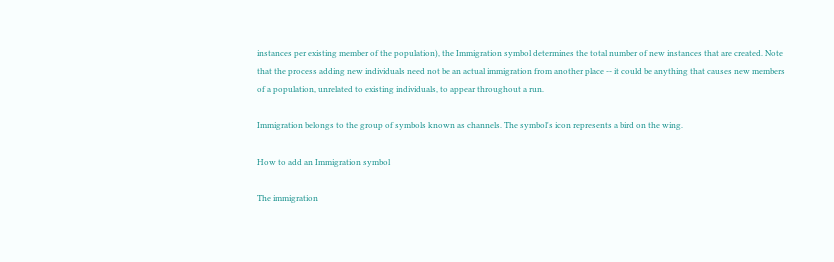instances per existing member of the population), the Immigration symbol determines the total number of new instances that are created. Note that the process adding new individuals need not be an actual immigration from another place -- it could be anything that causes new members of a population, unrelated to existing individuals, to appear throughout a run.

Immigration belongs to the group of symbols known as channels. The symbol's icon represents a bird on the wing.

How to add an Immigration symbol

The immigration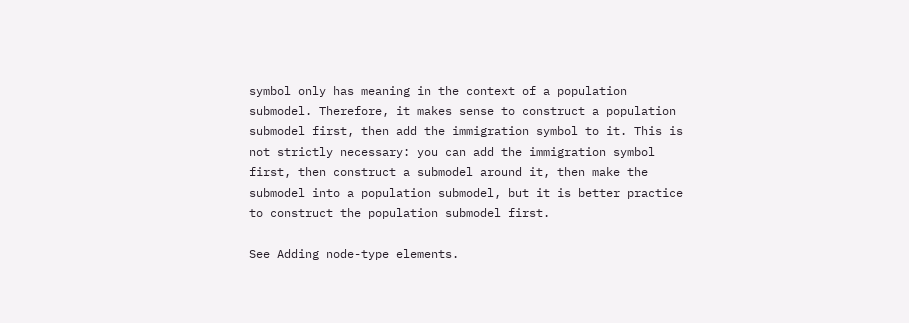symbol only has meaning in the context of a population submodel. Therefore, it makes sense to construct a population submodel first, then add the immigration symbol to it. This is not strictly necessary: you can add the immigration symbol first, then construct a submodel around it, then make the submodel into a population submodel, but it is better practice to construct the population submodel first.

See Adding node-type elements.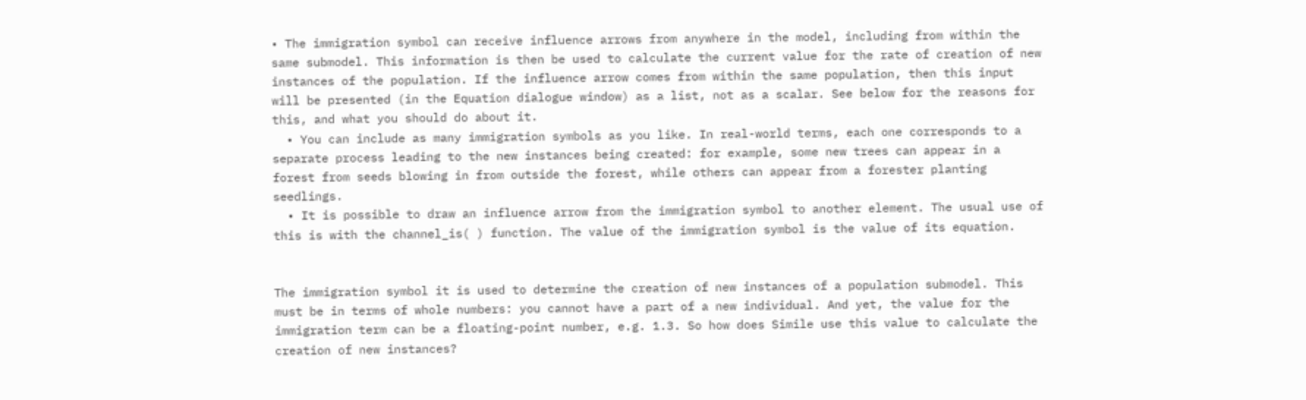• The immigration symbol can receive influence arrows from anywhere in the model, including from within the same submodel. This information is then be used to calculate the current value for the rate of creation of new instances of the population. If the influence arrow comes from within the same population, then this input will be presented (in the Equation dialogue window) as a list, not as a scalar. See below for the reasons for this, and what you should do about it.
  • You can include as many immigration symbols as you like. In real-world terms, each one corresponds to a separate process leading to the new instances being created: for example, some new trees can appear in a forest from seeds blowing in from outside the forest, while others can appear from a forester planting seedlings.
  • It is possible to draw an influence arrow from the immigration symbol to another element. The usual use of this is with the channel_is( ) function. The value of the immigration symbol is the value of its equation.


The immigration symbol it is used to determine the creation of new instances of a population submodel. This must be in terms of whole numbers: you cannot have a part of a new individual. And yet, the value for the immigration term can be a floating-point number, e.g. 1.3. So how does Simile use this value to calculate the creation of new instances?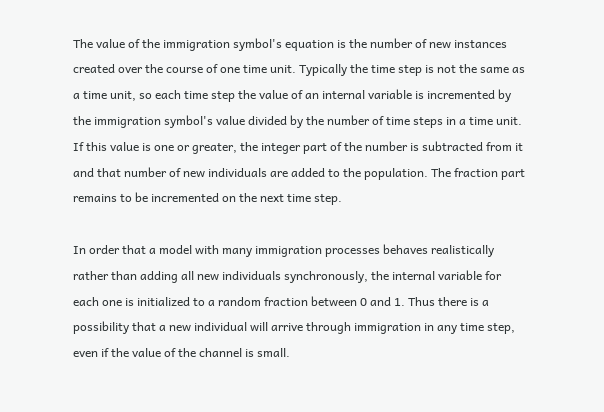The value of the immigration symbol's equation is the number of new instances created over the course of one time unit. Typically the time step is not the same as a time unit, so each time step the value of an internal variable is incremented by the immigration symbol's value divided by the number of time steps in a time unit. If this value is one or greater, the integer part of the number is subtracted from it and that number of new individuals are added to the population. The fraction part remains to be incremented on the next time step.

In order that a model with many immigration processes behaves realistically rather than adding all new individuals synchronously, the internal variable for each one is initialized to a random fraction between 0 and 1. Thus there is a possibility that a new individual will arrive through immigration in any time step, even if the value of the channel is small.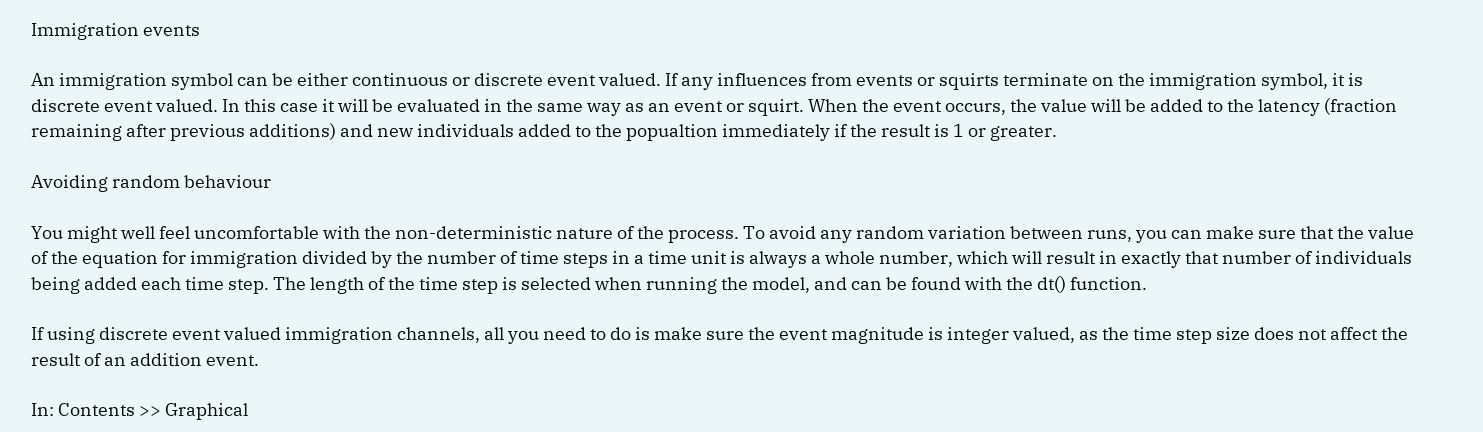Immigration events

An immigration symbol can be either continuous or discrete event valued. If any influences from events or squirts terminate on the immigration symbol, it is discrete event valued. In this case it will be evaluated in the same way as an event or squirt. When the event occurs, the value will be added to the latency (fraction remaining after previous additions) and new individuals added to the popualtion immediately if the result is 1 or greater.

Avoiding random behaviour

You might well feel uncomfortable with the non-deterministic nature of the process. To avoid any random variation between runs, you can make sure that the value of the equation for immigration divided by the number of time steps in a time unit is always a whole number, which will result in exactly that number of individuals being added each time step. The length of the time step is selected when running the model, and can be found with the dt() function.

If using discrete event valued immigration channels, all you need to do is make sure the event magnitude is integer valued, as the time step size does not affect the result of an addition event.

In: Contents >> Graphical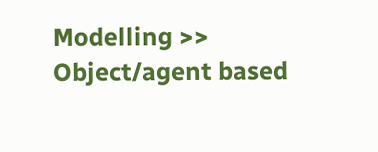Modelling >> Object/agent based